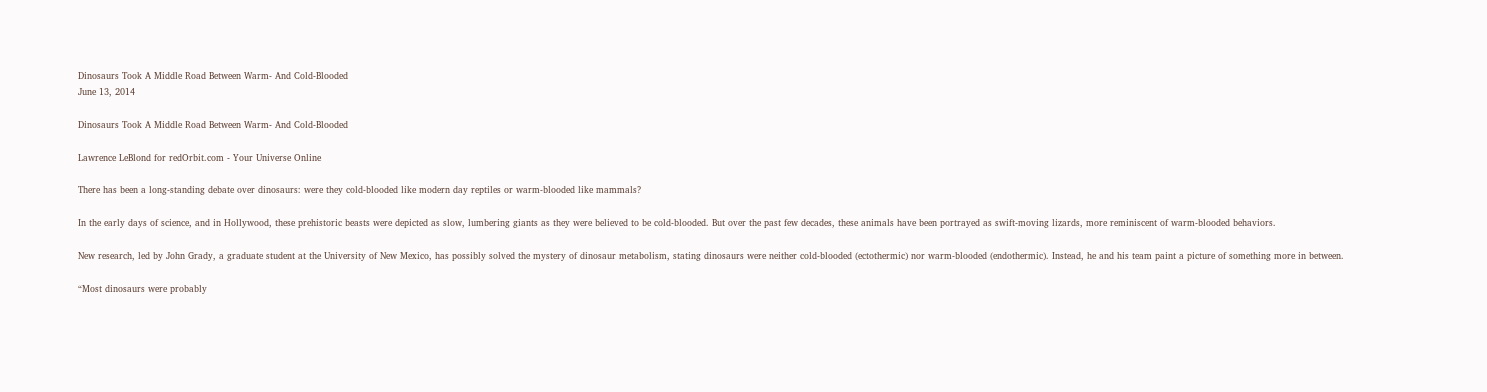Dinosaurs Took A Middle Road Between Warm- And Cold-Blooded
June 13, 2014

Dinosaurs Took A Middle Road Between Warm- And Cold-Blooded

Lawrence LeBlond for redOrbit.com - Your Universe Online

There has been a long-standing debate over dinosaurs: were they cold-blooded like modern day reptiles or warm-blooded like mammals?

In the early days of science, and in Hollywood, these prehistoric beasts were depicted as slow, lumbering giants as they were believed to be cold-blooded. But over the past few decades, these animals have been portrayed as swift-moving lizards, more reminiscent of warm-blooded behaviors.

New research, led by John Grady, a graduate student at the University of New Mexico, has possibly solved the mystery of dinosaur metabolism, stating dinosaurs were neither cold-blooded (ectothermic) nor warm-blooded (endothermic). Instead, he and his team paint a picture of something more in between.

“Most dinosaurs were probably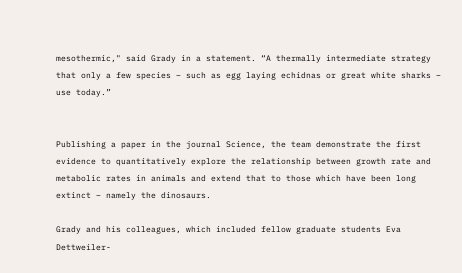mesothermic," said Grady in a statement. “A thermally intermediate strategy that only a few species – such as egg laying echidnas or great white sharks – use today.”


Publishing a paper in the journal Science, the team demonstrate the first evidence to quantitatively explore the relationship between growth rate and metabolic rates in animals and extend that to those which have been long extinct – namely the dinosaurs.

Grady and his colleagues, which included fellow graduate students Eva Dettweiler-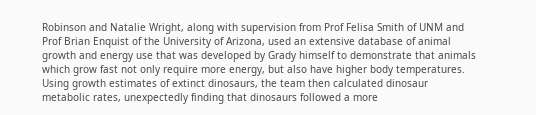Robinson and Natalie Wright, along with supervision from Prof Felisa Smith of UNM and Prof Brian Enquist of the University of Arizona, used an extensive database of animal growth and energy use that was developed by Grady himself to demonstrate that animals which grow fast not only require more energy, but also have higher body temperatures. Using growth estimates of extinct dinosaurs, the team then calculated dinosaur metabolic rates, unexpectedly finding that dinosaurs followed a more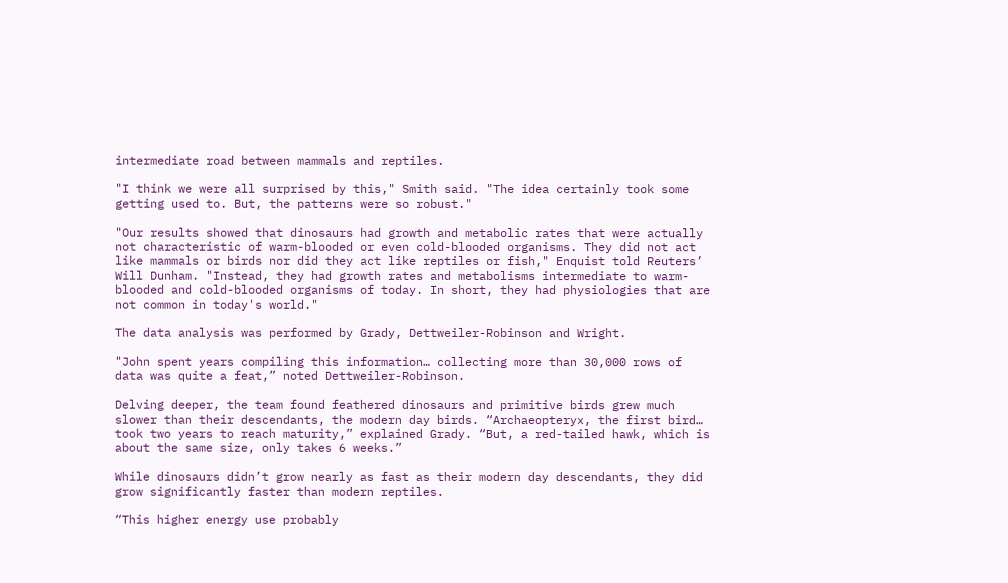intermediate road between mammals and reptiles.

"I think we were all surprised by this," Smith said. "The idea certainly took some getting used to. But, the patterns were so robust."

"Our results showed that dinosaurs had growth and metabolic rates that were actually not characteristic of warm-blooded or even cold-blooded organisms. They did not act like mammals or birds nor did they act like reptiles or fish," Enquist told Reuters’ Will Dunham. "Instead, they had growth rates and metabolisms intermediate to warm-blooded and cold-blooded organisms of today. In short, they had physiologies that are not common in today's world."

The data analysis was performed by Grady, Dettweiler-Robinson and Wright.

"John spent years compiling this information… collecting more than 30,000 rows of data was quite a feat,” noted Dettweiler-Robinson.

Delving deeper, the team found feathered dinosaurs and primitive birds grew much slower than their descendants, the modern day birds. “Archaeopteryx, the first bird… took two years to reach maturity,” explained Grady. “But, a red-tailed hawk, which is about the same size, only takes 6 weeks.”

While dinosaurs didn’t grow nearly as fast as their modern day descendants, they did grow significantly faster than modern reptiles.

“This higher energy use probably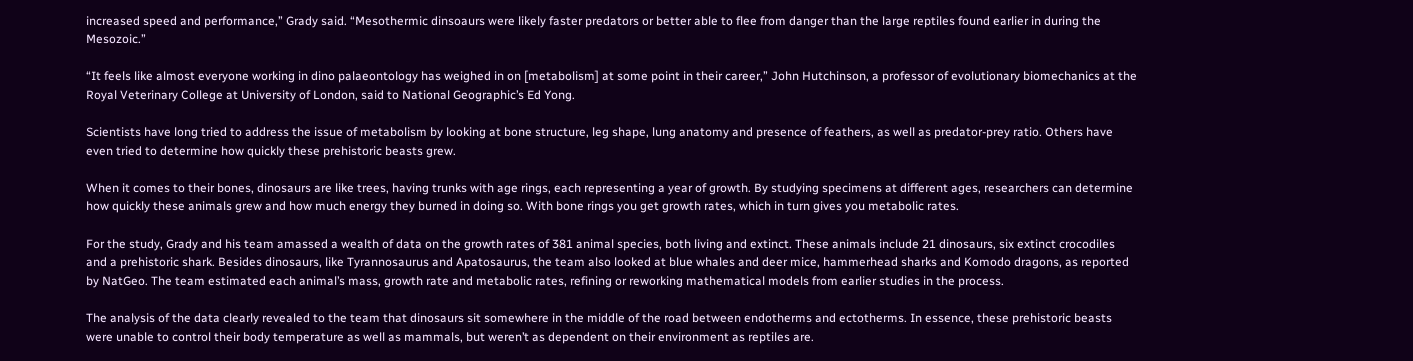increased speed and performance,” Grady said. “Mesothermic dinsoaurs were likely faster predators or better able to flee from danger than the large reptiles found earlier in during the Mesozoic.”

“It feels like almost everyone working in dino palaeontology has weighed in on [metabolism] at some point in their career,” John Hutchinson, a professor of evolutionary biomechanics at the Royal Veterinary College at University of London, said to National Geographic’s Ed Yong.

Scientists have long tried to address the issue of metabolism by looking at bone structure, leg shape, lung anatomy and presence of feathers, as well as predator-prey ratio. Others have even tried to determine how quickly these prehistoric beasts grew.

When it comes to their bones, dinosaurs are like trees, having trunks with age rings, each representing a year of growth. By studying specimens at different ages, researchers can determine how quickly these animals grew and how much energy they burned in doing so. With bone rings you get growth rates, which in turn gives you metabolic rates.

For the study, Grady and his team amassed a wealth of data on the growth rates of 381 animal species, both living and extinct. These animals include 21 dinosaurs, six extinct crocodiles and a prehistoric shark. Besides dinosaurs, like Tyrannosaurus and Apatosaurus, the team also looked at blue whales and deer mice, hammerhead sharks and Komodo dragons, as reported by NatGeo. The team estimated each animal’s mass, growth rate and metabolic rates, refining or reworking mathematical models from earlier studies in the process.

The analysis of the data clearly revealed to the team that dinosaurs sit somewhere in the middle of the road between endotherms and ectotherms. In essence, these prehistoric beasts were unable to control their body temperature as well as mammals, but weren’t as dependent on their environment as reptiles are.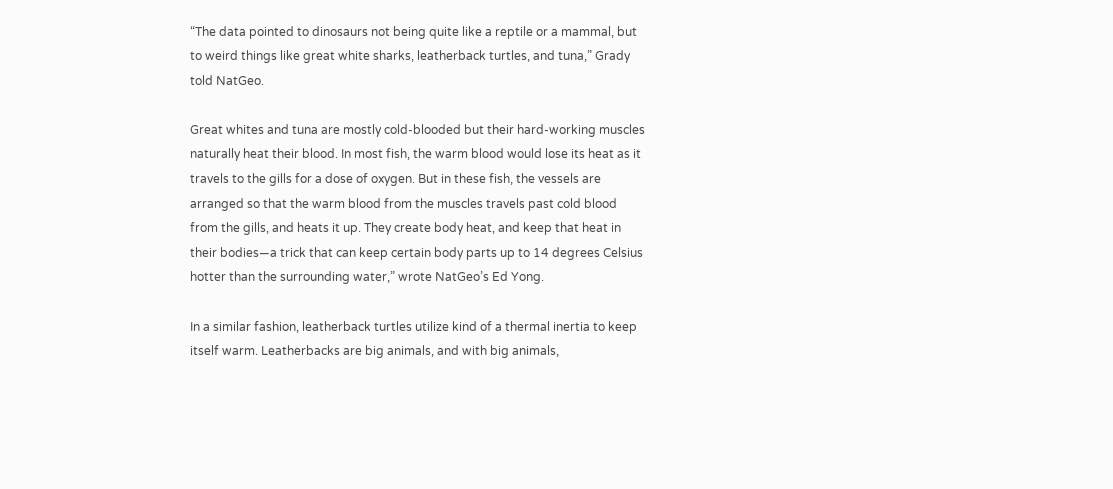“The data pointed to dinosaurs not being quite like a reptile or a mammal, but to weird things like great white sharks, leatherback turtles, and tuna,” Grady told NatGeo.

Great whites and tuna are mostly cold-blooded but their hard-working muscles naturally heat their blood. In most fish, the warm blood would lose its heat as it travels to the gills for a dose of oxygen. But in these fish, the vessels are arranged so that the warm blood from the muscles travels past cold blood from the gills, and heats it up. They create body heat, and keep that heat in their bodies—a trick that can keep certain body parts up to 14 degrees Celsius hotter than the surrounding water,” wrote NatGeo’s Ed Yong.

In a similar fashion, leatherback turtles utilize kind of a thermal inertia to keep itself warm. Leatherbacks are big animals, and with big animals,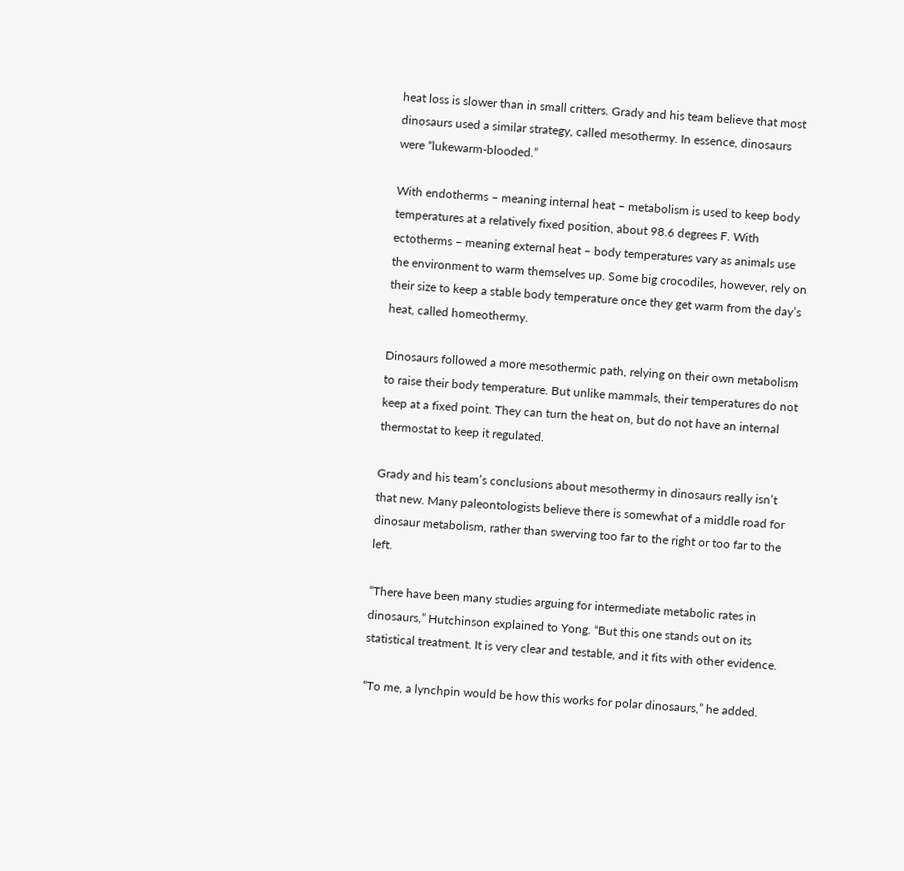heat loss is slower than in small critters. Grady and his team believe that most dinosaurs used a similar strategy, called mesothermy. In essence, dinosaurs were “lukewarm-blooded.”

With endotherms – meaning internal heat – metabolism is used to keep body temperatures at a relatively fixed position, about 98.6 degrees F. With ectotherms – meaning external heat – body temperatures vary as animals use the environment to warm themselves up. Some big crocodiles, however, rely on their size to keep a stable body temperature once they get warm from the day’s heat, called homeothermy.

Dinosaurs followed a more mesothermic path, relying on their own metabolism to raise their body temperature. But unlike mammals, their temperatures do not keep at a fixed point. They can turn the heat on, but do not have an internal thermostat to keep it regulated.

Grady and his team’s conclusions about mesothermy in dinosaurs really isn’t that new. Many paleontologists believe there is somewhat of a middle road for dinosaur metabolism, rather than swerving too far to the right or too far to the left.

“There have been many studies arguing for intermediate metabolic rates in dinosaurs,” Hutchinson explained to Yong. “But this one stands out on its statistical treatment. It is very clear and testable, and it fits with other evidence.

“To me, a lynchpin would be how this works for polar dinosaurs,” he added.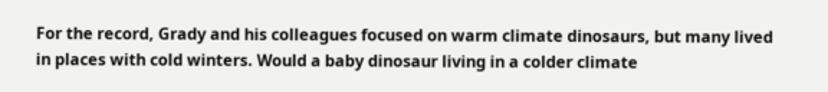For the record, Grady and his colleagues focused on warm climate dinosaurs, but many lived in places with cold winters. Would a baby dinosaur living in a colder climate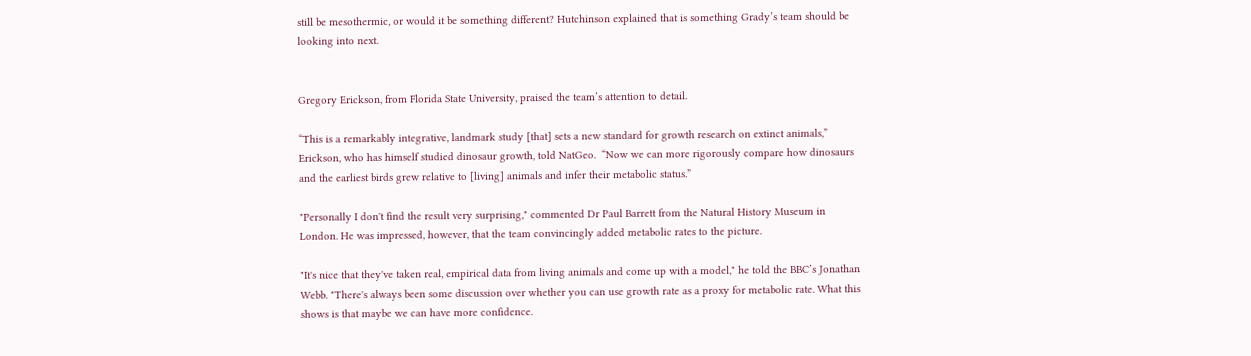still be mesothermic, or would it be something different? Hutchinson explained that is something Grady’s team should be looking into next.


Gregory Erickson, from Florida State University, praised the team’s attention to detail.

“This is a remarkably integrative, landmark study [that] sets a new standard for growth research on extinct animals,” Erickson, who has himself studied dinosaur growth, told NatGeo.  “Now we can more rigorously compare how dinosaurs and the earliest birds grew relative to [living] animals and infer their metabolic status.”

"Personally I don't find the result very surprising," commented Dr Paul Barrett from the Natural History Museum in London. He was impressed, however, that the team convincingly added metabolic rates to the picture.

"It's nice that they've taken real, empirical data from living animals and come up with a model," he told the BBC’s Jonathan Webb. "There's always been some discussion over whether you can use growth rate as a proxy for metabolic rate. What this shows is that maybe we can have more confidence.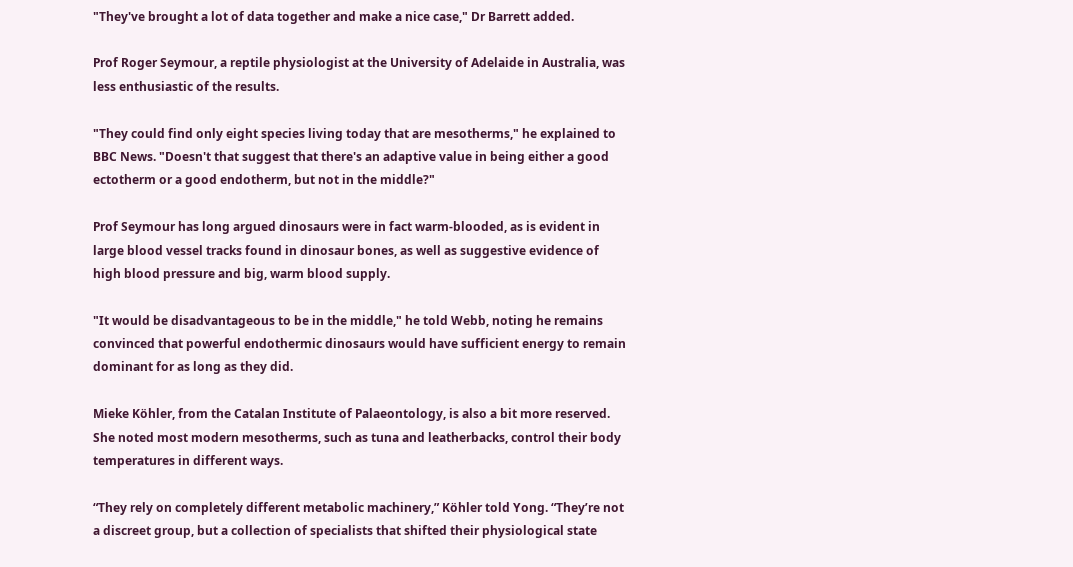"They've brought a lot of data together and make a nice case," Dr Barrett added.

Prof Roger Seymour, a reptile physiologist at the University of Adelaide in Australia, was less enthusiastic of the results.

"They could find only eight species living today that are mesotherms," he explained to BBC News. "Doesn't that suggest that there's an adaptive value in being either a good ectotherm or a good endotherm, but not in the middle?"

Prof Seymour has long argued dinosaurs were in fact warm-blooded, as is evident in large blood vessel tracks found in dinosaur bones, as well as suggestive evidence of high blood pressure and big, warm blood supply.

"It would be disadvantageous to be in the middle," he told Webb, noting he remains convinced that powerful endothermic dinosaurs would have sufficient energy to remain dominant for as long as they did.

Mieke Köhler, from the Catalan Institute of Palaeontology, is also a bit more reserved. She noted most modern mesotherms, such as tuna and leatherbacks, control their body temperatures in different ways.

“They rely on completely different metabolic machinery,” Köhler told Yong. “They’re not a discreet group, but a collection of specialists that shifted their physiological state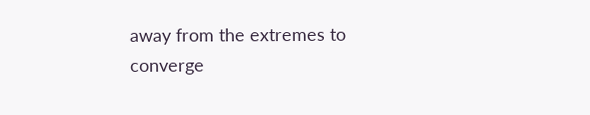away from the extremes to converge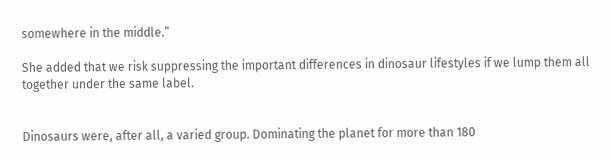somewhere in the middle.”

She added that we risk suppressing the important differences in dinosaur lifestyles if we lump them all together under the same label.


Dinosaurs were, after all, a varied group. Dominating the planet for more than 180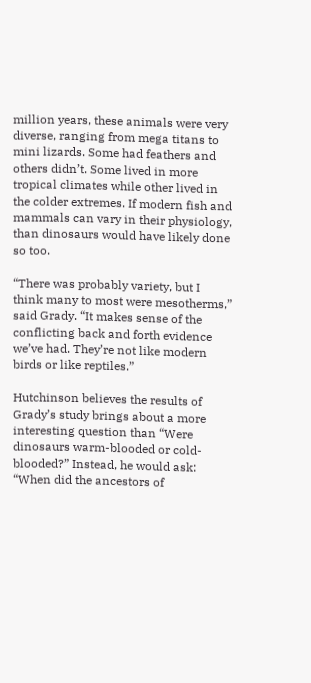million years, these animals were very diverse, ranging from mega titans to mini lizards. Some had feathers and others didn’t. Some lived in more tropical climates while other lived in the colder extremes. If modern fish and mammals can vary in their physiology, than dinosaurs would have likely done so too.

“There was probably variety, but I think many to most were mesotherms,” said Grady. “It makes sense of the conflicting back and forth evidence we’ve had. They’re not like modern birds or like reptiles.”

Hutchinson believes the results of Grady’s study brings about a more interesting question than “Were dinosaurs warm-blooded or cold-blooded?” Instead, he would ask: “When did the ancestors of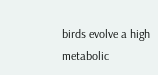birds evolve a high metabolic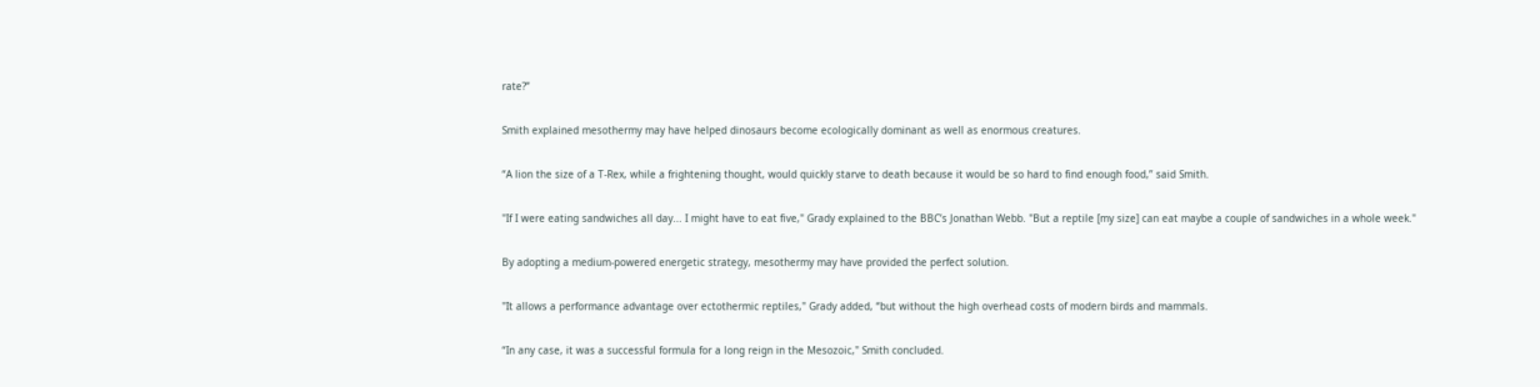rate?”

Smith explained mesothermy may have helped dinosaurs become ecologically dominant as well as enormous creatures.

“A lion the size of a T-Rex, while a frightening thought, would quickly starve to death because it would be so hard to find enough food,” said Smith.

"If I were eating sandwiches all day... I might have to eat five," Grady explained to the BBC’s Jonathan Webb. "But a reptile [my size] can eat maybe a couple of sandwiches in a whole week."

By adopting a medium-powered energetic strategy, mesothermy may have provided the perfect solution.

"It allows a performance advantage over ectothermic reptiles," Grady added, “but without the high overhead costs of modern birds and mammals.

“In any case, it was a successful formula for a long reign in the Mesozoic," Smith concluded.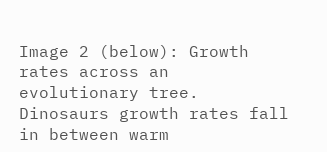Image 2 (below): Growth rates across an evolutionary tree. Dinosaurs growth rates fall in between warm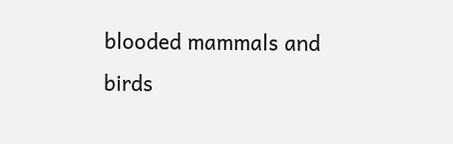blooded mammals and birds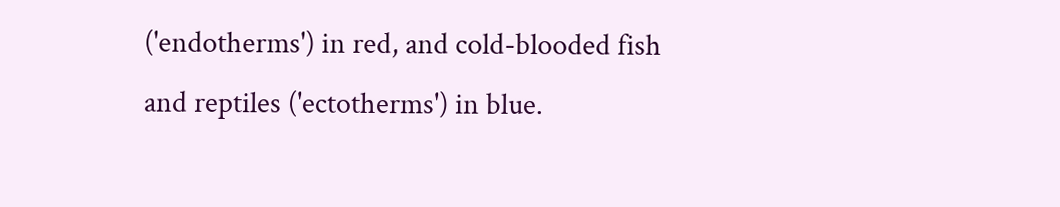('endotherms') in red, and cold-blooded fish and reptiles ('ectotherms') in blue.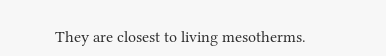They are closest to living mesotherms.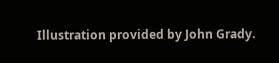Illustration provided by John Grady.